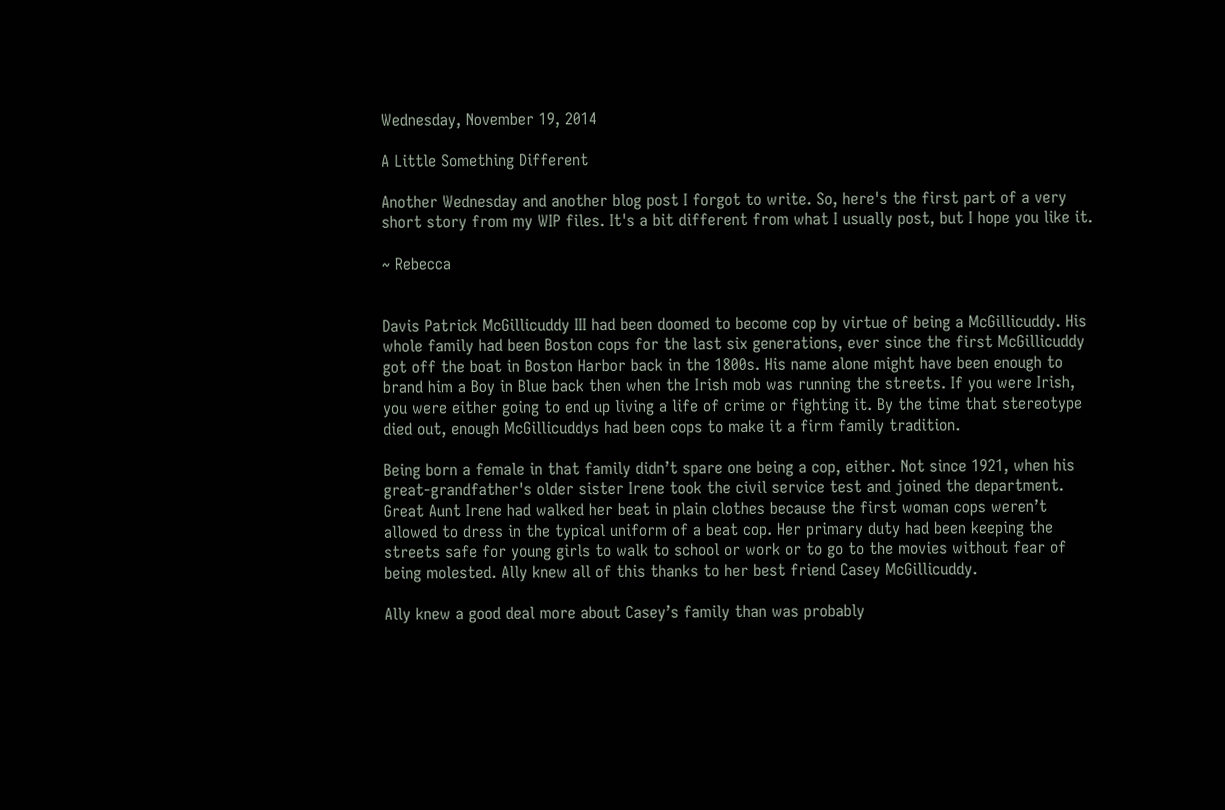Wednesday, November 19, 2014

A Little Something Different

Another Wednesday and another blog post I forgot to write. So, here's the first part of a very short story from my WIP files. It's a bit different from what I usually post, but I hope you like it.

~ Rebecca


Davis Patrick McGillicuddy III had been doomed to become cop by virtue of being a McGillicuddy. His whole family had been Boston cops for the last six generations, ever since the first McGillicuddy got off the boat in Boston Harbor back in the 1800s. His name alone might have been enough to brand him a Boy in Blue back then when the Irish mob was running the streets. If you were Irish, you were either going to end up living a life of crime or fighting it. By the time that stereotype died out, enough McGillicuddys had been cops to make it a firm family tradition.

Being born a female in that family didn’t spare one being a cop, either. Not since 1921, when his great-grandfather's older sister Irene took the civil service test and joined the department. Great Aunt Irene had walked her beat in plain clothes because the first woman cops weren’t allowed to dress in the typical uniform of a beat cop. Her primary duty had been keeping the streets safe for young girls to walk to school or work or to go to the movies without fear of being molested. Ally knew all of this thanks to her best friend Casey McGillicuddy.

Ally knew a good deal more about Casey’s family than was probably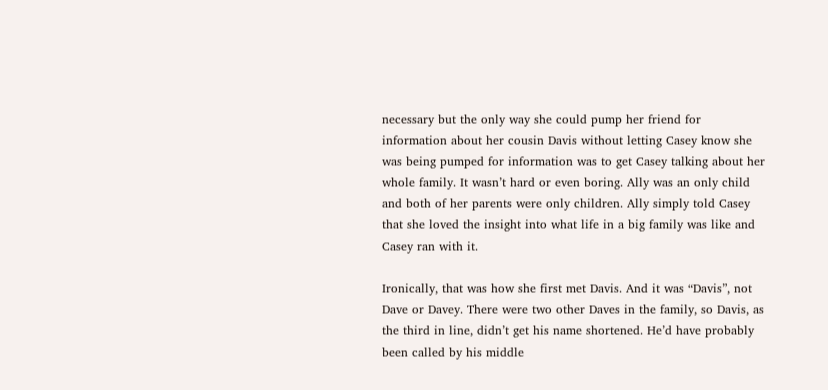necessary but the only way she could pump her friend for information about her cousin Davis without letting Casey know she was being pumped for information was to get Casey talking about her whole family. It wasn’t hard or even boring. Ally was an only child and both of her parents were only children. Ally simply told Casey that she loved the insight into what life in a big family was like and Casey ran with it.

Ironically, that was how she first met Davis. And it was “Davis”, not Dave or Davey. There were two other Daves in the family, so Davis, as the third in line, didn’t get his name shortened. He’d have probably been called by his middle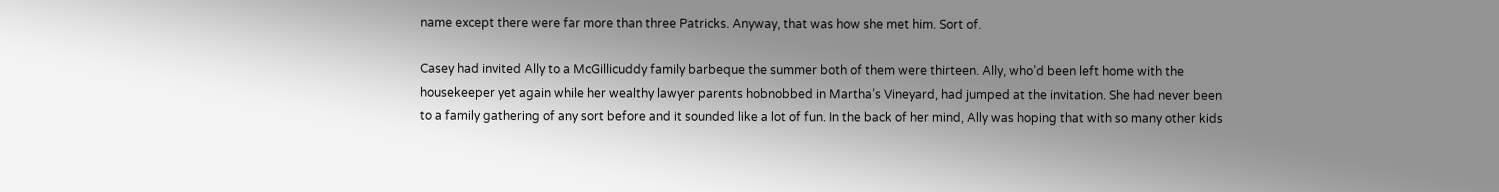name except there were far more than three Patricks. Anyway, that was how she met him. Sort of.

Casey had invited Ally to a McGillicuddy family barbeque the summer both of them were thirteen. Ally, who’d been left home with the housekeeper yet again while her wealthy lawyer parents hobnobbed in Martha’s Vineyard, had jumped at the invitation. She had never been to a family gathering of any sort before and it sounded like a lot of fun. In the back of her mind, Ally was hoping that with so many other kids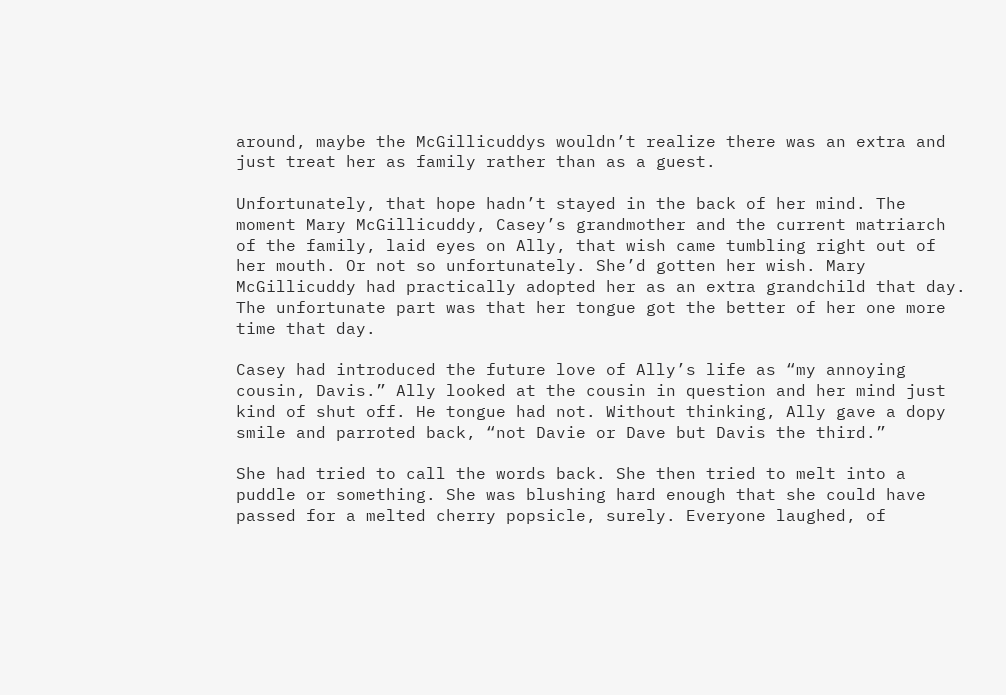around, maybe the McGillicuddys wouldn’t realize there was an extra and just treat her as family rather than as a guest.

Unfortunately, that hope hadn’t stayed in the back of her mind. The moment Mary McGillicuddy, Casey’s grandmother and the current matriarch of the family, laid eyes on Ally, that wish came tumbling right out of her mouth. Or not so unfortunately. She’d gotten her wish. Mary McGillicuddy had practically adopted her as an extra grandchild that day. The unfortunate part was that her tongue got the better of her one more time that day.

Casey had introduced the future love of Ally’s life as “my annoying cousin, Davis.” Ally looked at the cousin in question and her mind just kind of shut off. He tongue had not. Without thinking, Ally gave a dopy smile and parroted back, “not Davie or Dave but Davis the third.”

She had tried to call the words back. She then tried to melt into a puddle or something. She was blushing hard enough that she could have passed for a melted cherry popsicle, surely. Everyone laughed, of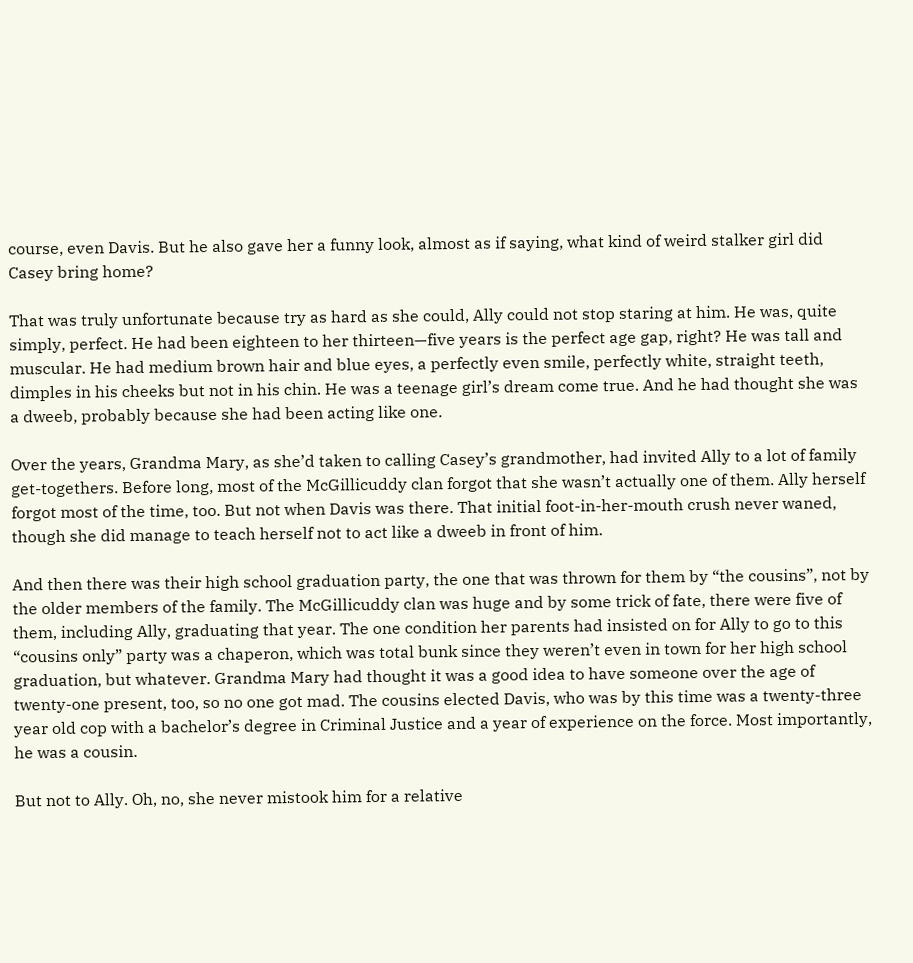course, even Davis. But he also gave her a funny look, almost as if saying, what kind of weird stalker girl did Casey bring home?

That was truly unfortunate because try as hard as she could, Ally could not stop staring at him. He was, quite simply, perfect. He had been eighteen to her thirteen—five years is the perfect age gap, right? He was tall and muscular. He had medium brown hair and blue eyes, a perfectly even smile, perfectly white, straight teeth, dimples in his cheeks but not in his chin. He was a teenage girl’s dream come true. And he had thought she was a dweeb, probably because she had been acting like one.

Over the years, Grandma Mary, as she’d taken to calling Casey’s grandmother, had invited Ally to a lot of family get-togethers. Before long, most of the McGillicuddy clan forgot that she wasn’t actually one of them. Ally herself forgot most of the time, too. But not when Davis was there. That initial foot-in-her-mouth crush never waned, though she did manage to teach herself not to act like a dweeb in front of him.

And then there was their high school graduation party, the one that was thrown for them by “the cousins”, not by the older members of the family. The McGillicuddy clan was huge and by some trick of fate, there were five of them, including Ally, graduating that year. The one condition her parents had insisted on for Ally to go to this “cousins only” party was a chaperon, which was total bunk since they weren’t even in town for her high school graduation, but whatever. Grandma Mary had thought it was a good idea to have someone over the age of twenty-one present, too, so no one got mad. The cousins elected Davis, who was by this time was a twenty-three year old cop with a bachelor’s degree in Criminal Justice and a year of experience on the force. Most importantly, he was a cousin.

But not to Ally. Oh, no, she never mistook him for a relative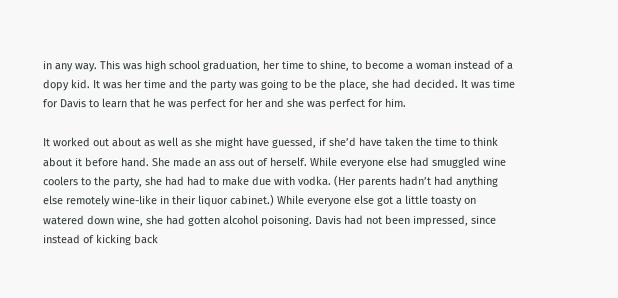in any way. This was high school graduation, her time to shine, to become a woman instead of a dopy kid. It was her time and the party was going to be the place, she had decided. It was time for Davis to learn that he was perfect for her and she was perfect for him.

It worked out about as well as she might have guessed, if she’d have taken the time to think about it before hand. She made an ass out of herself. While everyone else had smuggled wine coolers to the party, she had had to make due with vodka. (Her parents hadn’t had anything else remotely wine-like in their liquor cabinet.) While everyone else got a little toasty on watered down wine, she had gotten alcohol poisoning. Davis had not been impressed, since instead of kicking back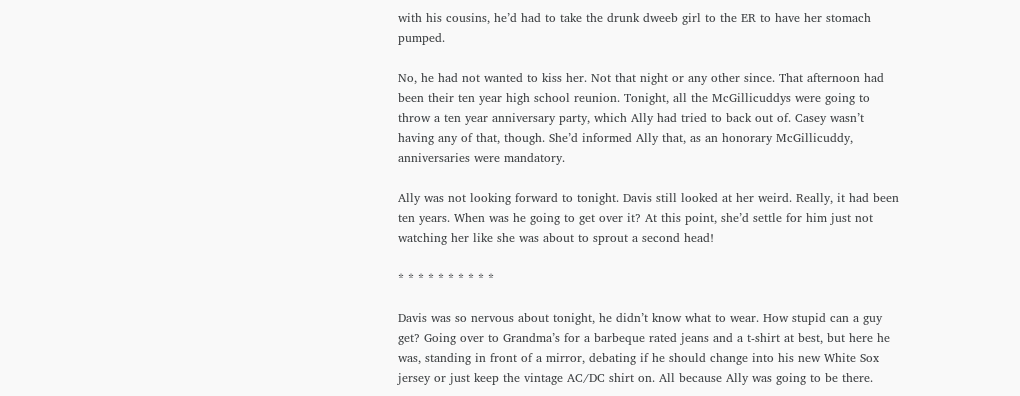with his cousins, he’d had to take the drunk dweeb girl to the ER to have her stomach pumped.

No, he had not wanted to kiss her. Not that night or any other since. That afternoon had been their ten year high school reunion. Tonight, all the McGillicuddys were going to throw a ten year anniversary party, which Ally had tried to back out of. Casey wasn’t having any of that, though. She’d informed Ally that, as an honorary McGillicuddy, anniversaries were mandatory.

Ally was not looking forward to tonight. Davis still looked at her weird. Really, it had been ten years. When was he going to get over it? At this point, she’d settle for him just not watching her like she was about to sprout a second head!

* * * * * * * * * *

Davis was so nervous about tonight, he didn’t know what to wear. How stupid can a guy get? Going over to Grandma’s for a barbeque rated jeans and a t-shirt at best, but here he was, standing in front of a mirror, debating if he should change into his new White Sox jersey or just keep the vintage AC/DC shirt on. All because Ally was going to be there.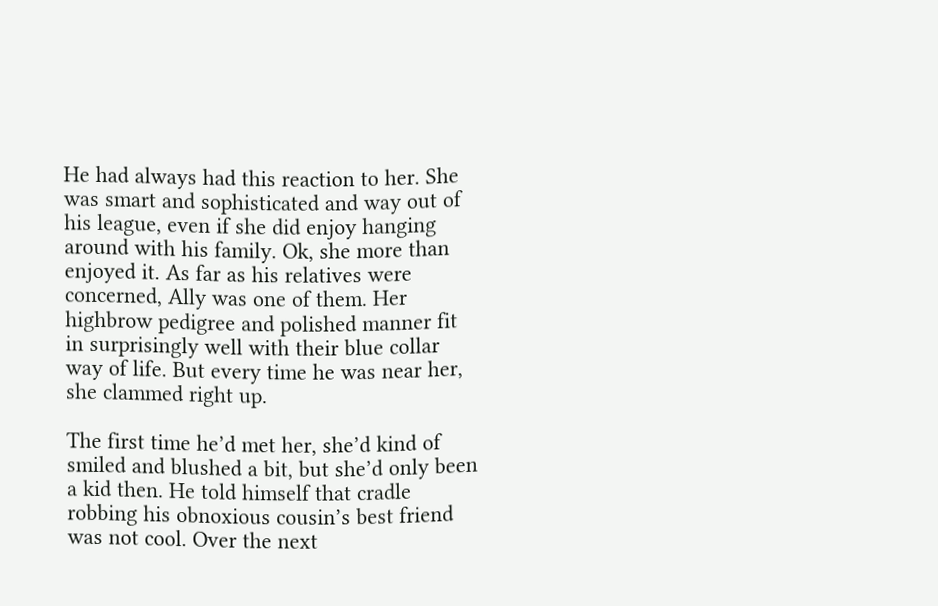He had always had this reaction to her. She was smart and sophisticated and way out of his league, even if she did enjoy hanging around with his family. Ok, she more than enjoyed it. As far as his relatives were concerned, Ally was one of them. Her highbrow pedigree and polished manner fit in surprisingly well with their blue collar way of life. But every time he was near her, she clammed right up.

The first time he’d met her, she’d kind of smiled and blushed a bit, but she’d only been a kid then. He told himself that cradle robbing his obnoxious cousin’s best friend was not cool. Over the next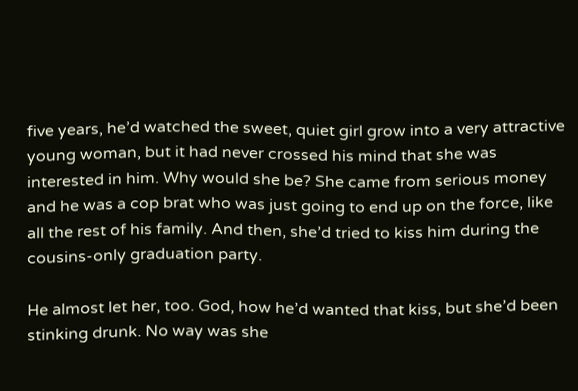five years, he’d watched the sweet, quiet girl grow into a very attractive young woman, but it had never crossed his mind that she was interested in him. Why would she be? She came from serious money and he was a cop brat who was just going to end up on the force, like all the rest of his family. And then, she’d tried to kiss him during the cousins-only graduation party.

He almost let her, too. God, how he’d wanted that kiss, but she’d been stinking drunk. No way was she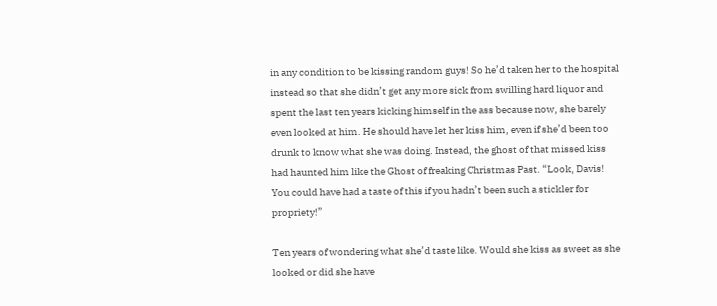in any condition to be kissing random guys! So he’d taken her to the hospital instead so that she didn’t get any more sick from swilling hard liquor and spent the last ten years kicking himself in the ass because now, she barely even looked at him. He should have let her kiss him, even if she’d been too drunk to know what she was doing. Instead, the ghost of that missed kiss had haunted him like the Ghost of freaking Christmas Past. “Look, Davis! You could have had a taste of this if you hadn’t been such a stickler for propriety!”

Ten years of wondering what she’d taste like. Would she kiss as sweet as she looked or did she have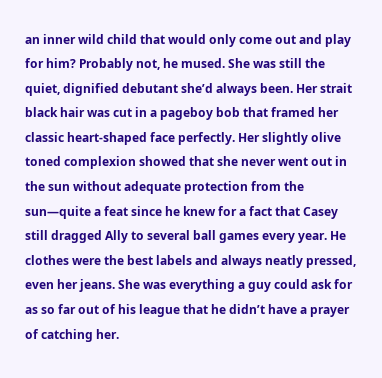an inner wild child that would only come out and play for him? Probably not, he mused. She was still the quiet, dignified debutant she’d always been. Her strait black hair was cut in a pageboy bob that framed her classic heart-shaped face perfectly. Her slightly olive toned complexion showed that she never went out in the sun without adequate protection from the sun—quite a feat since he knew for a fact that Casey still dragged Ally to several ball games every year. He clothes were the best labels and always neatly pressed, even her jeans. She was everything a guy could ask for as so far out of his league that he didn’t have a prayer of catching her.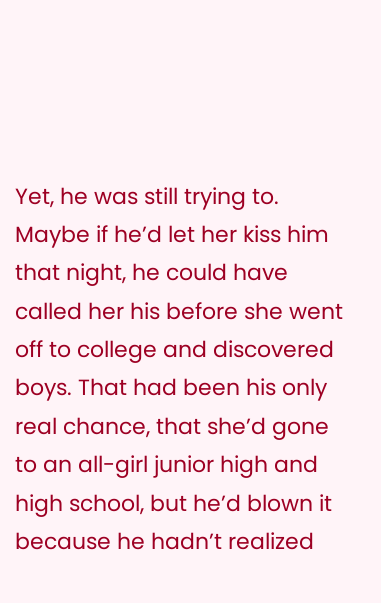Yet, he was still trying to. Maybe if he’d let her kiss him that night, he could have called her his before she went off to college and discovered boys. That had been his only real chance, that she’d gone to an all-girl junior high and high school, but he’d blown it because he hadn’t realized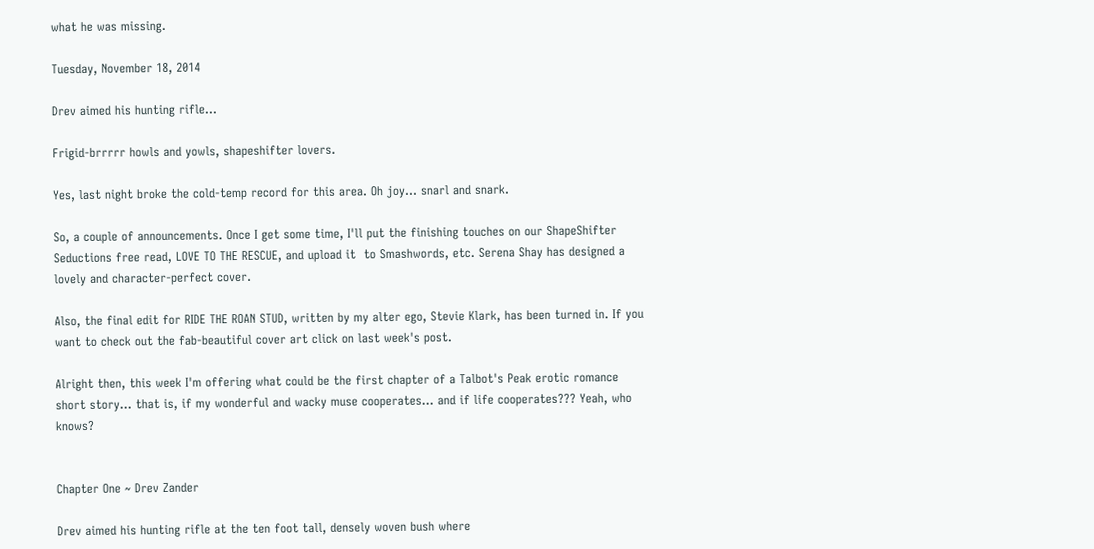what he was missing.

Tuesday, November 18, 2014

Drev aimed his hunting rifle...

Frigid-brrrrr howls and yowls, shapeshifter lovers.

Yes, last night broke the cold-temp record for this area. Oh joy... snarl and snark.

So, a couple of announcements. Once I get some time, I'll put the finishing touches on our ShapeShifter Seductions free read, LOVE TO THE RESCUE, and upload it  to Smashwords, etc. Serena Shay has designed a lovely and character-perfect cover.

Also, the final edit for RIDE THE ROAN STUD, written by my alter ego, Stevie Klark, has been turned in. If you want to check out the fab-beautiful cover art click on last week's post.

Alright then, this week I'm offering what could be the first chapter of a Talbot's Peak erotic romance short story... that is, if my wonderful and wacky muse cooperates... and if life cooperates??? Yeah, who knows?


Chapter One ~ Drev Zander

Drev aimed his hunting rifle at the ten foot tall, densely woven bush where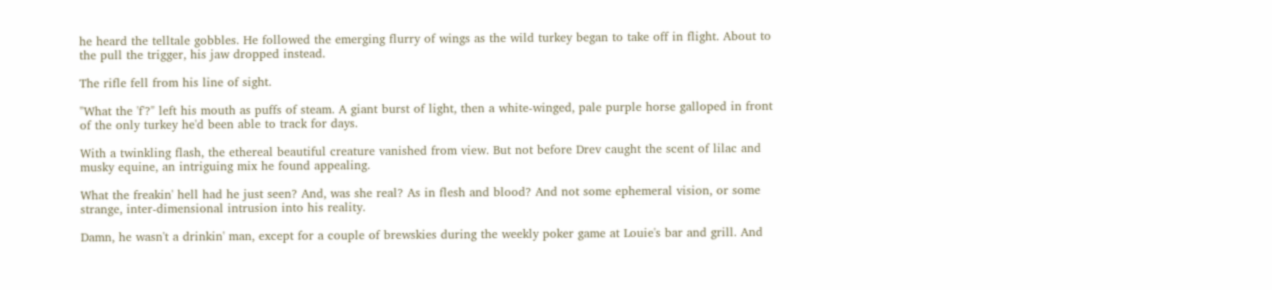he heard the telltale gobbles. He followed the emerging flurry of wings as the wild turkey began to take off in flight. About to the pull the trigger, his jaw dropped instead.

The rifle fell from his line of sight.

"What the 'f'?" left his mouth as puffs of steam. A giant burst of light, then a white-winged, pale purple horse galloped in front of the only turkey he'd been able to track for days.

With a twinkling flash, the ethereal beautiful creature vanished from view. But not before Drev caught the scent of lilac and musky equine, an intriguing mix he found appealing.

What the freakin' hell had he just seen? And, was she real? As in flesh and blood? And not some ephemeral vision, or some strange, inter-dimensional intrusion into his reality.

Damn, he wasn't a drinkin' man, except for a couple of brewskies during the weekly poker game at Louie's bar and grill. And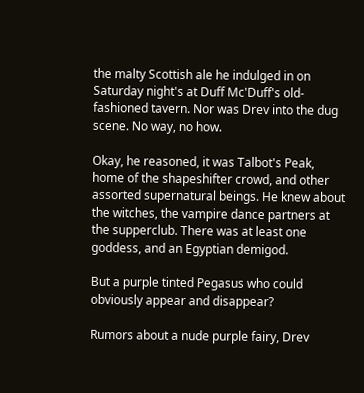the malty Scottish ale he indulged in on Saturday night's at Duff Mc'Duff's old-fashioned tavern. Nor was Drev into the dug scene. No way, no how.

Okay, he reasoned, it was Talbot's Peak, home of the shapeshifter crowd, and other assorted supernatural beings. He knew about the witches, the vampire dance partners at the supperclub. There was at least one goddess, and an Egyptian demigod.

But a purple tinted Pegasus who could obviously appear and disappear?

Rumors about a nude purple fairy, Drev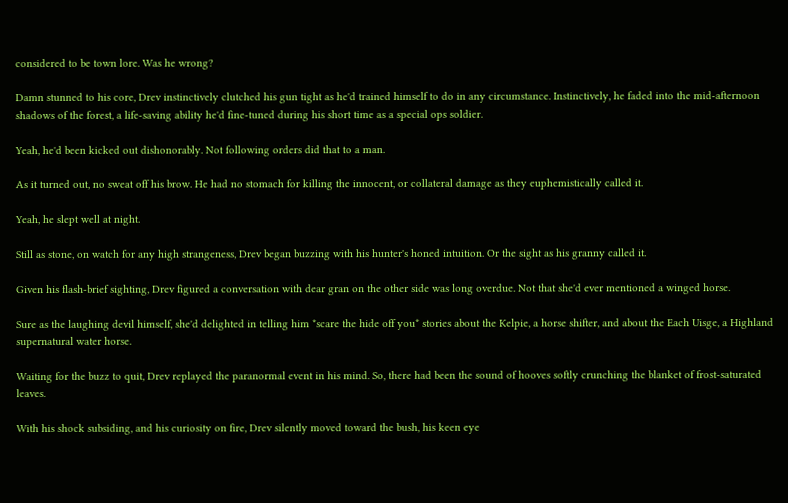considered to be town lore. Was he wrong?

Damn stunned to his core, Drev instinctively clutched his gun tight as he'd trained himself to do in any circumstance. Instinctively, he faded into the mid-afternoon shadows of the forest, a life-saving ability he'd fine-tuned during his short time as a special ops soldier.

Yeah, he'd been kicked out dishonorably. Not following orders did that to a man.

As it turned out, no sweat off his brow. He had no stomach for killing the innocent, or collateral damage as they euphemistically called it.

Yeah, he slept well at night.

Still as stone, on watch for any high strangeness, Drev began buzzing with his hunter's honed intuition. Or the sight as his granny called it.

Given his flash-brief sighting, Drev figured a conversation with dear gran on the other side was long overdue. Not that she'd ever mentioned a winged horse.

Sure as the laughing devil himself, she'd delighted in telling him *scare the hide off you* stories about the Kelpie, a horse shifter, and about the Each Uisge, a Highland supernatural water horse.

Waiting for the buzz to quit, Drev replayed the paranormal event in his mind. So, there had been the sound of hooves softly crunching the blanket of frost-saturated leaves.

With his shock subsiding, and his curiosity on fire, Drev silently moved toward the bush, his keen eye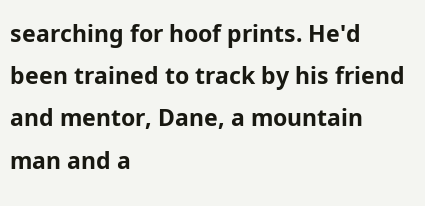searching for hoof prints. He'd been trained to track by his friend and mentor, Dane, a mountain man and a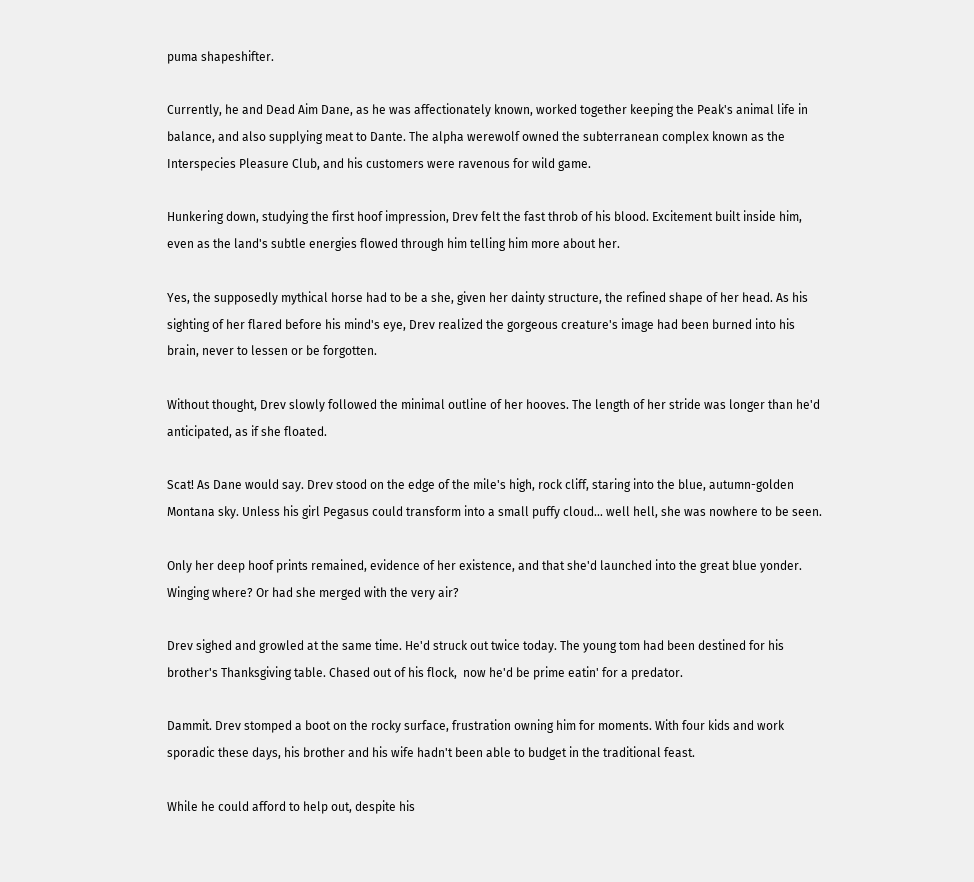puma shapeshifter.

Currently, he and Dead Aim Dane, as he was affectionately known, worked together keeping the Peak's animal life in balance, and also supplying meat to Dante. The alpha werewolf owned the subterranean complex known as the Interspecies Pleasure Club, and his customers were ravenous for wild game.

Hunkering down, studying the first hoof impression, Drev felt the fast throb of his blood. Excitement built inside him, even as the land's subtle energies flowed through him telling him more about her.

Yes, the supposedly mythical horse had to be a she, given her dainty structure, the refined shape of her head. As his sighting of her flared before his mind's eye, Drev realized the gorgeous creature's image had been burned into his brain, never to lessen or be forgotten.

Without thought, Drev slowly followed the minimal outline of her hooves. The length of her stride was longer than he'd anticipated, as if she floated.

Scat! As Dane would say. Drev stood on the edge of the mile's high, rock cliff, staring into the blue, autumn-golden Montana sky. Unless his girl Pegasus could transform into a small puffy cloud... well hell, she was nowhere to be seen.

Only her deep hoof prints remained, evidence of her existence, and that she'd launched into the great blue yonder.  Winging where? Or had she merged with the very air?

Drev sighed and growled at the same time. He'd struck out twice today. The young tom had been destined for his brother's Thanksgiving table. Chased out of his flock,  now he'd be prime eatin' for a predator.

Dammit. Drev stomped a boot on the rocky surface, frustration owning him for moments. With four kids and work sporadic these days, his brother and his wife hadn't been able to budget in the traditional feast.

While he could afford to help out, despite his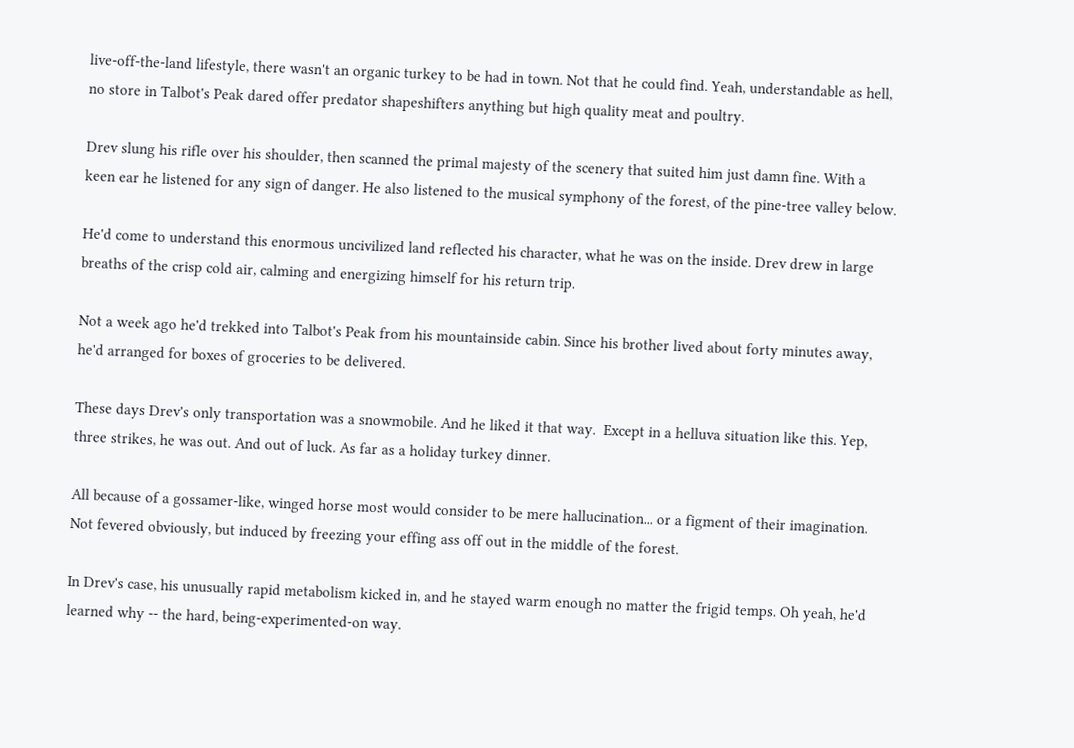live-off-the-land lifestyle, there wasn't an organic turkey to be had in town. Not that he could find. Yeah, understandable as hell, no store in Talbot's Peak dared offer predator shapeshifters anything but high quality meat and poultry.

Drev slung his rifle over his shoulder, then scanned the primal majesty of the scenery that suited him just damn fine. With a keen ear he listened for any sign of danger. He also listened to the musical symphony of the forest, of the pine-tree valley below.

He'd come to understand this enormous uncivilized land reflected his character, what he was on the inside. Drev drew in large breaths of the crisp cold air, calming and energizing himself for his return trip.

Not a week ago he'd trekked into Talbot's Peak from his mountainside cabin. Since his brother lived about forty minutes away, he'd arranged for boxes of groceries to be delivered.

These days Drev's only transportation was a snowmobile. And he liked it that way.  Except in a helluva situation like this. Yep, three strikes, he was out. And out of luck. As far as a holiday turkey dinner.

All because of a gossamer-like, winged horse most would consider to be mere hallucination... or a figment of their imagination. Not fevered obviously, but induced by freezing your effing ass off out in the middle of the forest.

In Drev's case, his unusually rapid metabolism kicked in, and he stayed warm enough no matter the frigid temps. Oh yeah, he'd learned why -- the hard, being-experimented-on way.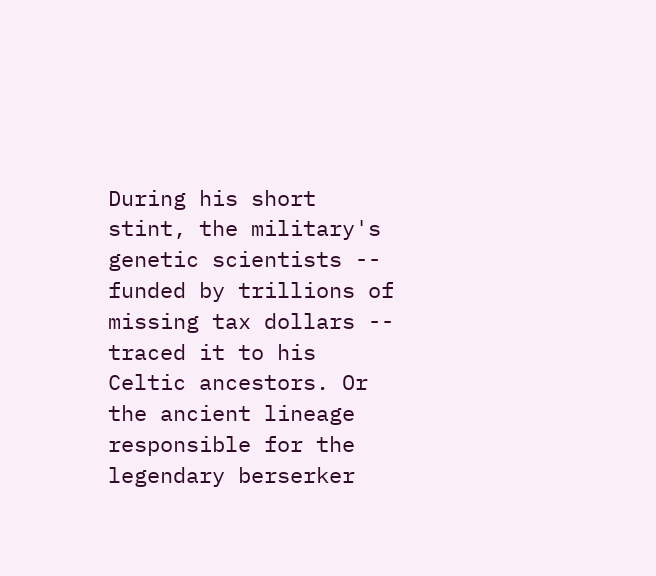During his short stint, the military's genetic scientists -- funded by trillions of missing tax dollars -- traced it to his Celtic ancestors. Or the ancient lineage responsible for the legendary berserker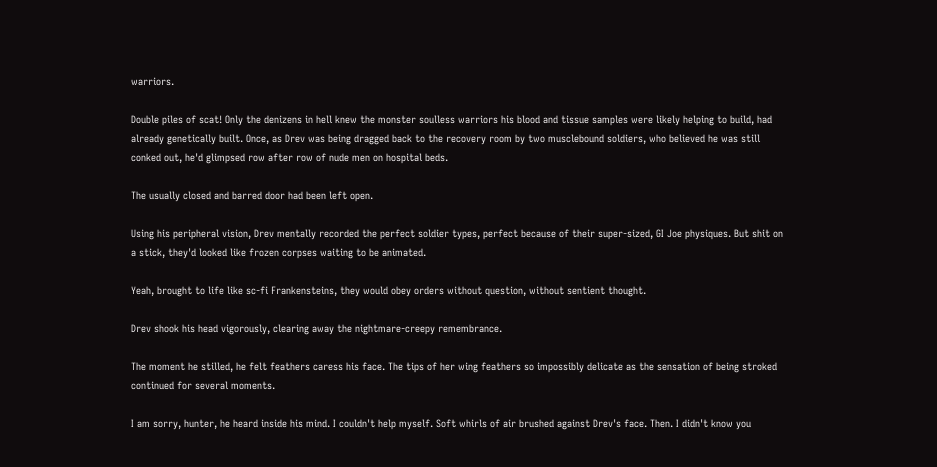warriors.

Double piles of scat! Only the denizens in hell knew the monster soulless warriors his blood and tissue samples were likely helping to build, had already genetically built. Once, as Drev was being dragged back to the recovery room by two musclebound soldiers, who believed he was still conked out, he'd glimpsed row after row of nude men on hospital beds.

The usually closed and barred door had been left open.

Using his peripheral vision, Drev mentally recorded the perfect soldier types, perfect because of their super-sized, GI Joe physiques. But shit on a stick, they'd looked like frozen corpses waiting to be animated.

Yeah, brought to life like sc-fi Frankensteins, they would obey orders without question, without sentient thought.

Drev shook his head vigorously, clearing away the nightmare-creepy remembrance.

The moment he stilled, he felt feathers caress his face. The tips of her wing feathers so impossibly delicate as the sensation of being stroked continued for several moments.

I am sorry, hunter, he heard inside his mind. I couldn't help myself. Soft whirls of air brushed against Drev's face. Then. I didn't know you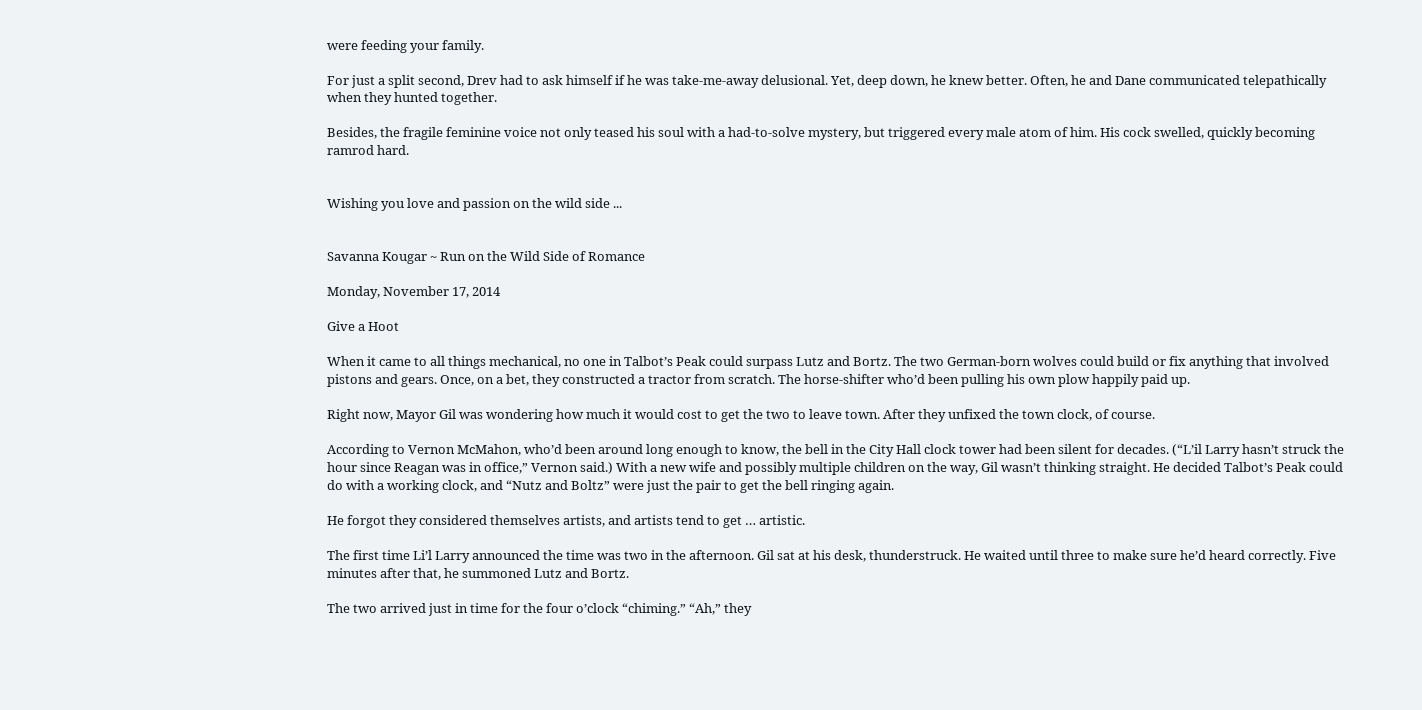were feeding your family.

For just a split second, Drev had to ask himself if he was take-me-away delusional. Yet, deep down, he knew better. Often, he and Dane communicated telepathically when they hunted together.

Besides, the fragile feminine voice not only teased his soul with a had-to-solve mystery, but triggered every male atom of him. His cock swelled, quickly becoming ramrod hard.


Wishing you love and passion on the wild side ...


Savanna Kougar ~ Run on the Wild Side of Romance

Monday, November 17, 2014

Give a Hoot

When it came to all things mechanical, no one in Talbot’s Peak could surpass Lutz and Bortz. The two German-born wolves could build or fix anything that involved pistons and gears. Once, on a bet, they constructed a tractor from scratch. The horse-shifter who’d been pulling his own plow happily paid up.

Right now, Mayor Gil was wondering how much it would cost to get the two to leave town. After they unfixed the town clock, of course.

According to Vernon McMahon, who’d been around long enough to know, the bell in the City Hall clock tower had been silent for decades. (“L’il Larry hasn’t struck the hour since Reagan was in office,” Vernon said.) With a new wife and possibly multiple children on the way, Gil wasn’t thinking straight. He decided Talbot’s Peak could do with a working clock, and “Nutz and Boltz” were just the pair to get the bell ringing again.

He forgot they considered themselves artists, and artists tend to get … artistic.

The first time Li’l Larry announced the time was two in the afternoon. Gil sat at his desk, thunderstruck. He waited until three to make sure he’d heard correctly. Five minutes after that, he summoned Lutz and Bortz.

The two arrived just in time for the four o’clock “chiming.” “Ah,” they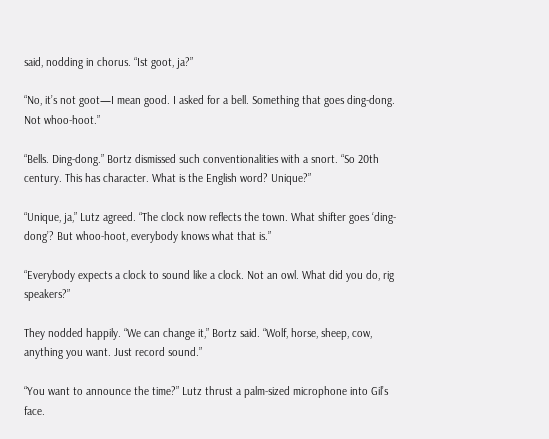said, nodding in chorus. “Ist goot, ja?”

“No, it’s not goot—I mean good. I asked for a bell. Something that goes ding-dong. Not whoo-hoot.”

“Bells. Ding-dong.” Bortz dismissed such conventionalities with a snort. “So 20th century. This has character. What is the English word? Unique?”

“Unique, ja,” Lutz agreed. “The clock now reflects the town. What shifter goes ‘ding-dong’? But whoo-hoot, everybody knows what that is.”

“Everybody expects a clock to sound like a clock. Not an owl. What did you do, rig speakers?”

They nodded happily. “We can change it,” Bortz said. “Wolf, horse, sheep, cow, anything you want. Just record sound.”

“You want to announce the time?” Lutz thrust a palm-sized microphone into Gil’s face.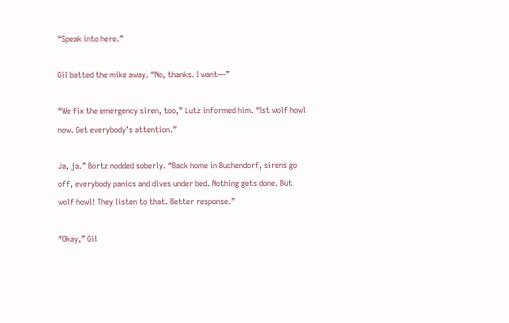“Speak into here.”

Gil batted the mike away. “No, thanks. I want—”

“We fix the emergency siren, too,” Lutz informed him. “Ist wolf howl now. Get everybody’s attention.”

Ja, ja.” Bortz nodded soberly. “Back home in Buchendorf, sirens go off, everybody panics and dives under bed. Nothing gets done. But wolf howl! They listen to that. Better response.”

“Okay,” Gil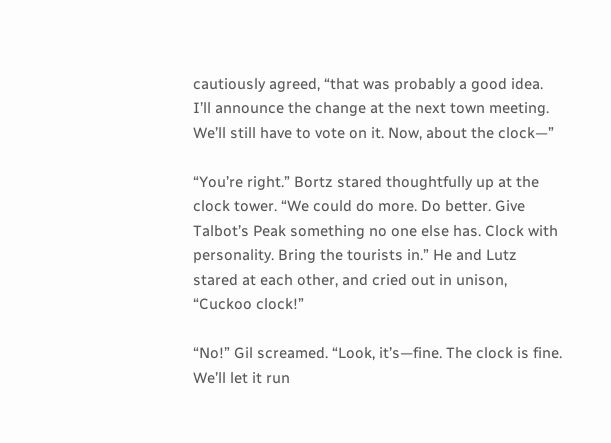cautiously agreed, “that was probably a good idea. I’ll announce the change at the next town meeting. We’ll still have to vote on it. Now, about the clock—”

“You’re right.” Bortz stared thoughtfully up at the clock tower. “We could do more. Do better. Give Talbot’s Peak something no one else has. Clock with personality. Bring the tourists in.” He and Lutz stared at each other, and cried out in unison, “Cuckoo clock!”

“No!” Gil screamed. “Look, it’s—fine. The clock is fine. We’ll let it run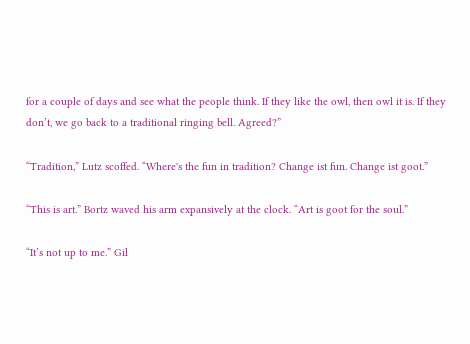for a couple of days and see what the people think. If they like the owl, then owl it is. If they don’t, we go back to a traditional ringing bell. Agreed?”

“Tradition,” Lutz scoffed. “Where's the fun in tradition? Change ist fun. Change ist goot.”

“This is art.” Bortz waved his arm expansively at the clock. “Art is goot for the soul.”

“It’s not up to me.” Gil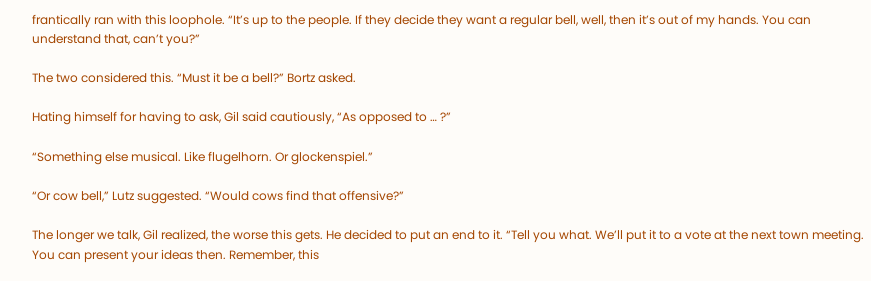frantically ran with this loophole. “It’s up to the people. If they decide they want a regular bell, well, then it’s out of my hands. You can understand that, can’t you?”

The two considered this. “Must it be a bell?” Bortz asked.

Hating himself for having to ask, Gil said cautiously, “As opposed to … ?”

“Something else musical. Like flugelhorn. Or glockenspiel.”

“Or cow bell,” Lutz suggested. “Would cows find that offensive?”

The longer we talk, Gil realized, the worse this gets. He decided to put an end to it. “Tell you what. We’ll put it to a vote at the next town meeting. You can present your ideas then. Remember, this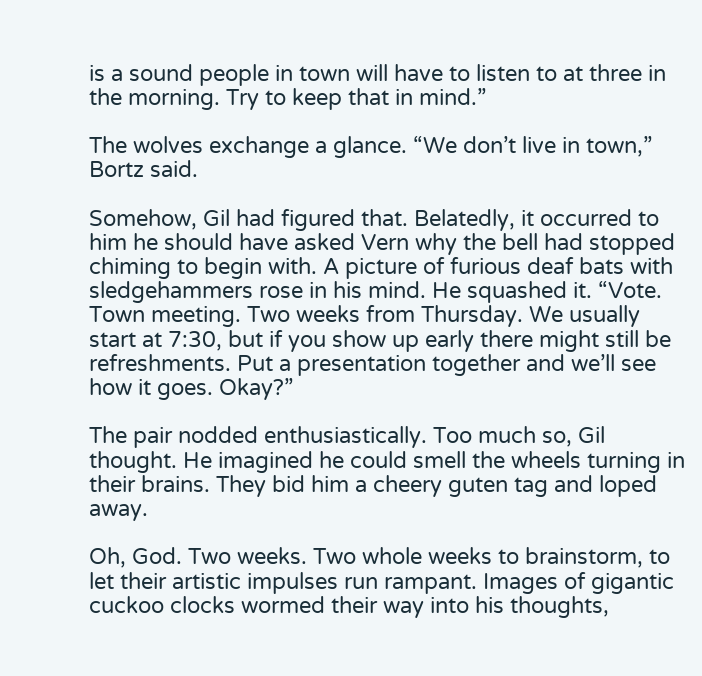is a sound people in town will have to listen to at three in the morning. Try to keep that in mind.”

The wolves exchange a glance. “We don’t live in town,” Bortz said.

Somehow, Gil had figured that. Belatedly, it occurred to him he should have asked Vern why the bell had stopped chiming to begin with. A picture of furious deaf bats with sledgehammers rose in his mind. He squashed it. “Vote. Town meeting. Two weeks from Thursday. We usually start at 7:30, but if you show up early there might still be refreshments. Put a presentation together and we’ll see how it goes. Okay?”

The pair nodded enthusiastically. Too much so, Gil thought. He imagined he could smell the wheels turning in their brains. They bid him a cheery guten tag and loped away.

Oh, God. Two weeks. Two whole weeks to brainstorm, to let their artistic impulses run rampant. Images of gigantic cuckoo clocks wormed their way into his thoughts,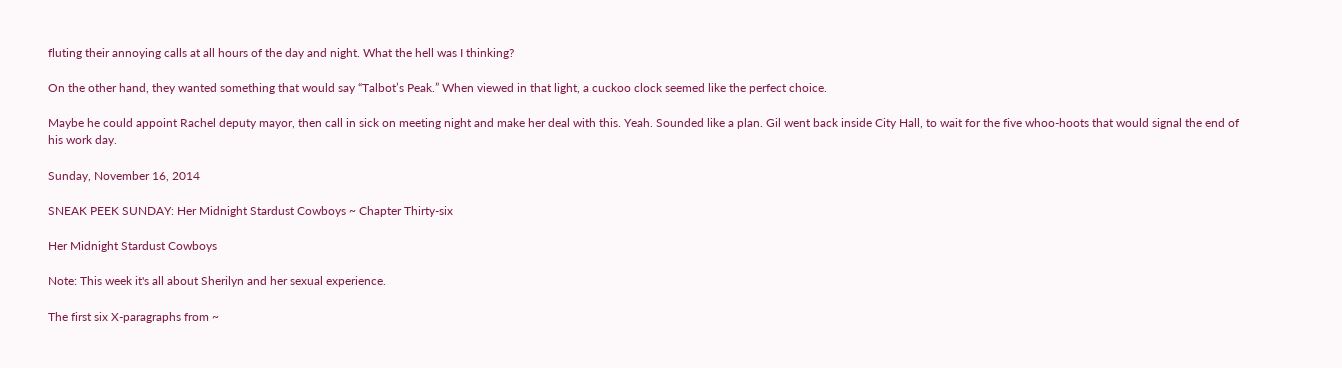fluting their annoying calls at all hours of the day and night. What the hell was I thinking?

On the other hand, they wanted something that would say “Talbot’s Peak.” When viewed in that light, a cuckoo clock seemed like the perfect choice.

Maybe he could appoint Rachel deputy mayor, then call in sick on meeting night and make her deal with this. Yeah. Sounded like a plan. Gil went back inside City Hall, to wait for the five whoo-hoots that would signal the end of his work day.

Sunday, November 16, 2014

SNEAK PEEK SUNDAY: Her Midnight Stardust Cowboys ~ Chapter Thirty-six

Her Midnight Stardust Cowboys

Note: This week it's all about Sherilyn and her sexual experience.

The first six X-paragraphs from ~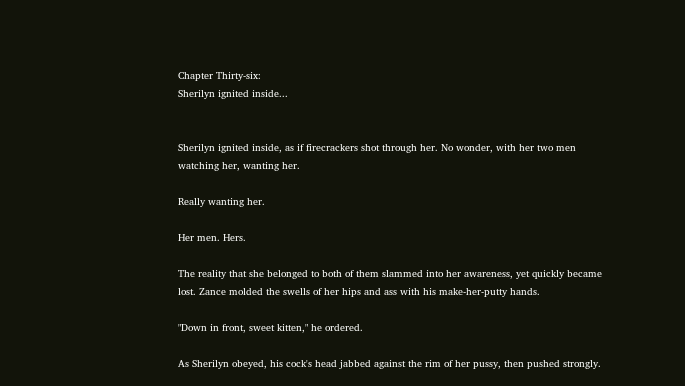Chapter Thirty-six:
Sherilyn ignited inside...


Sherilyn ignited inside, as if firecrackers shot through her. No wonder, with her two men watching her, wanting her.

Really wanting her.

Her men. Hers.

The reality that she belonged to both of them slammed into her awareness, yet quickly became lost. Zance molded the swells of her hips and ass with his make-her-putty hands.

"Down in front, sweet kitten," he ordered.

As Sherilyn obeyed, his cock's head jabbed against the rim of her pussy, then pushed strongly.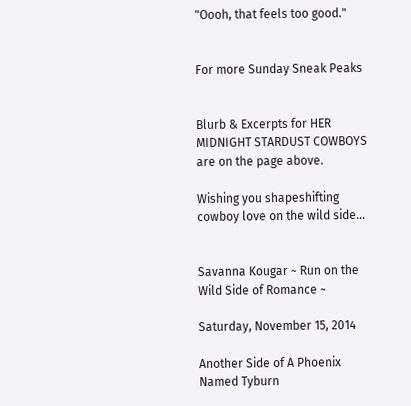"Oooh, that feels too good."


For more Sunday Sneak Peaks


Blurb & Excerpts for HER MIDNIGHT STARDUST COWBOYS are on the page above.

Wishing you shapeshifting cowboy love on the wild side...


Savanna Kougar ~ Run on the Wild Side of Romance ~

Saturday, November 15, 2014

Another Side of A Phoenix Named Tyburn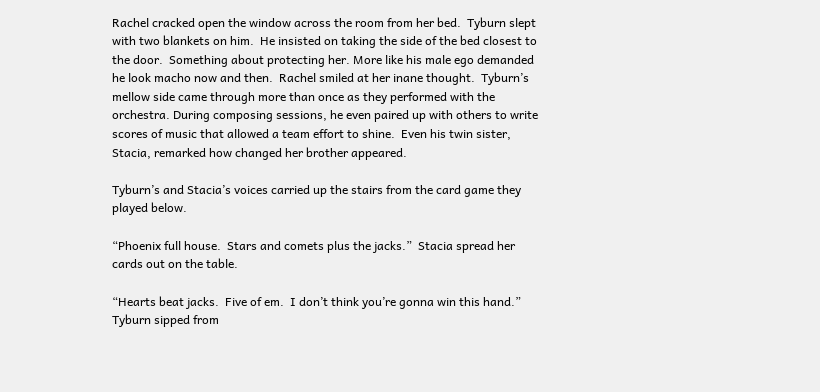Rachel cracked open the window across the room from her bed.  Tyburn slept with two blankets on him.  He insisted on taking the side of the bed closest to the door.  Something about protecting her. More like his male ego demanded he look macho now and then.  Rachel smiled at her inane thought.  Tyburn’s mellow side came through more than once as they performed with the orchestra. During composing sessions, he even paired up with others to write scores of music that allowed a team effort to shine.  Even his twin sister, Stacia, remarked how changed her brother appeared.

Tyburn’s and Stacia’s voices carried up the stairs from the card game they played below.

“Phoenix full house.  Stars and comets plus the jacks.”  Stacia spread her cards out on the table.

“Hearts beat jacks.  Five of em.  I don’t think you’re gonna win this hand.” Tyburn sipped from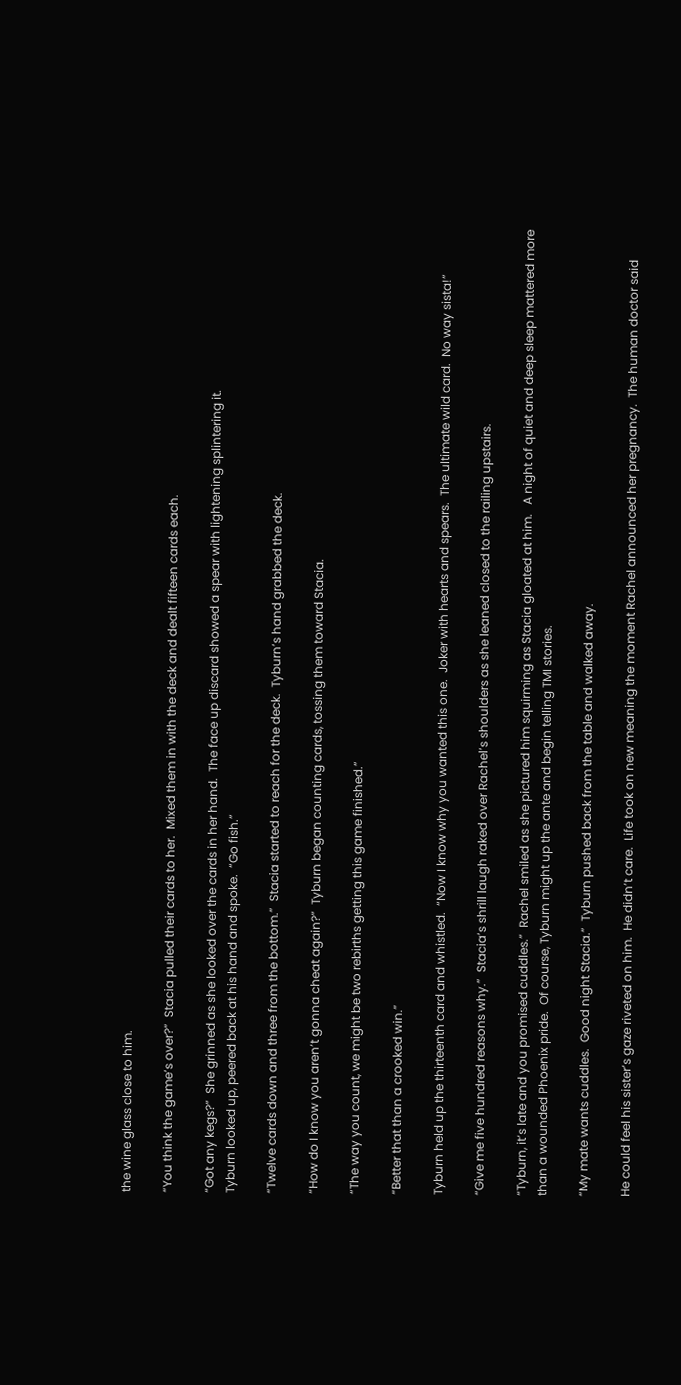the wine glass close to him.

“You think the game’s over?”  Stacia pulled their cards to her.  Mixed them in with the deck and dealt fifteen cards each.

“Got any kegs?”  She grinned as she looked over the cards in her hand.  The face up discard showed a spear with lightening splintering it.
Tyburn looked up, peered back at his hand and spoke.  “Go fish.”

“Twelve cards down and three from the bottom.”  Stacia started to reach for the deck.  Tyburn’s hand grabbed the deck.

“How do I know you aren’t gonna cheat again?”  Tyburn began counting cards, tossing them toward Stacia.

“The way you count, we might be two rebirths getting this game finished.”

“Better that than a crooked win.”

Tyburn held up the thirteenth card and whistled.  “Now I know why you wanted this one.  Joker with hearts and spears.  The ultimate wild card.  No way sista!”

“Give me five hundred reasons why.”  Stacia’s shrill laugh raked over Rachel’s shoulders as she leaned closed to the railing upstairs.

“Tyburn, it’s late and you promised cuddles.”  Rachel smiled as she pictured him squirming as Stacia gloated at him.   A night of quiet and deep sleep mattered more than a wounded Phoenix pride.  Of course, Tyburn might up the ante and begin telling TMI stories.

“My mate wants cuddles.  Good night Stacia.”  Tyburn pushed back from the table and walked away.

He could feel his sister’s gaze riveted on him.  He didn’t care.  Life took on new meaning the moment Rachel announced her pregnancy.  The human doctor said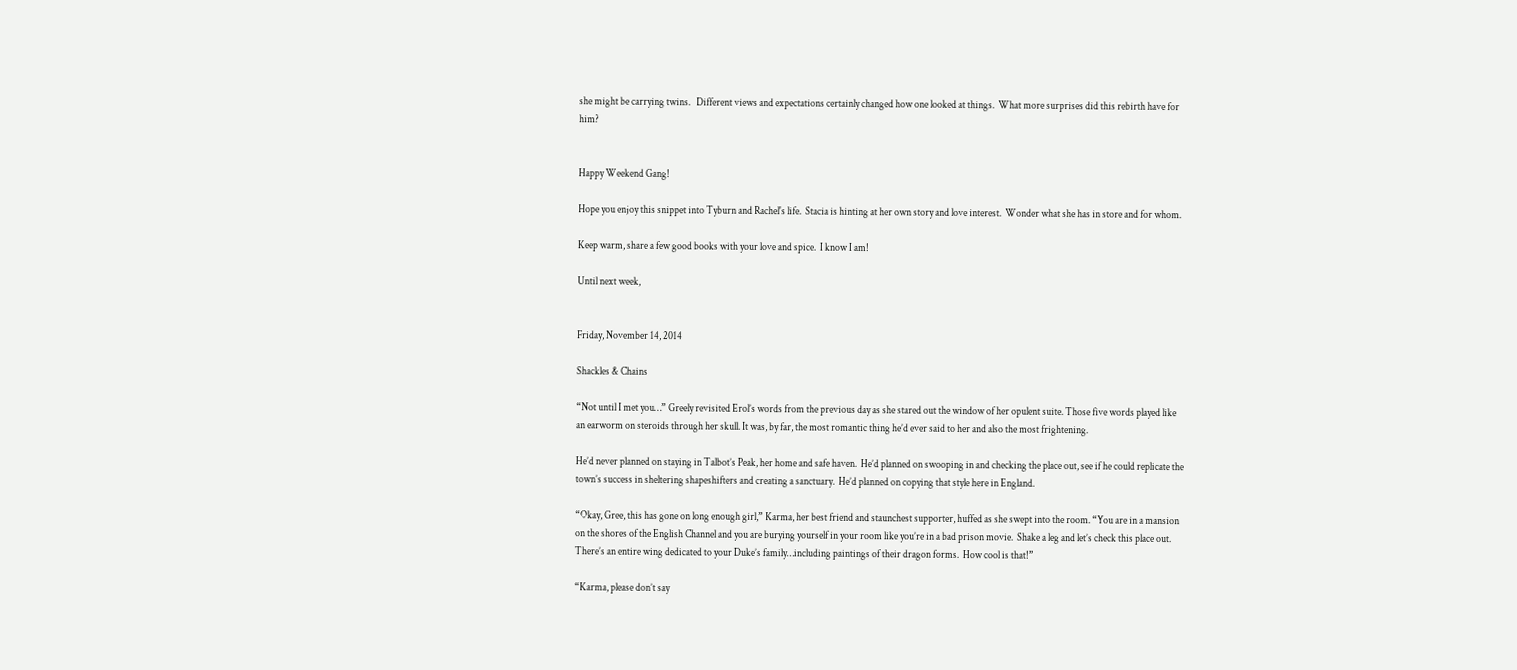she might be carrying twins.   Different views and expectations certainly changed how one looked at things.  What more surprises did this rebirth have for him?


Happy Weekend Gang!

Hope you enjoy this snippet into Tyburn and Rachel's life.  Stacia is hinting at her own story and love interest.  Wonder what she has in store and for whom.

Keep warm, share a few good books with your love and spice.  I know I am!

Until next week,


Friday, November 14, 2014

Shackles & Chains

“Not until I met you…” Greely revisited Erol’s words from the previous day as she stared out the window of her opulent suite. Those five words played like an earworm on steroids through her skull. It was, by far, the most romantic thing he’d ever said to her and also the most frightening.

He’d never planned on staying in Talbot’s Peak, her home and safe haven.  He’d planned on swooping in and checking the place out, see if he could replicate the town’s success in sheltering shapeshifters and creating a sanctuary.  He’d planned on copying that style here in England.

“Okay, Gree, this has gone on long enough girl,” Karma, her best friend and staunchest supporter, huffed as she swept into the room. “You are in a mansion on the shores of the English Channel and you are burying yourself in your room like you’re in a bad prison movie.  Shake a leg and let’s check this place out.  There’s an entire wing dedicated to your Duke’s family…including paintings of their dragon forms.  How cool is that!”

“Karma, please don’t say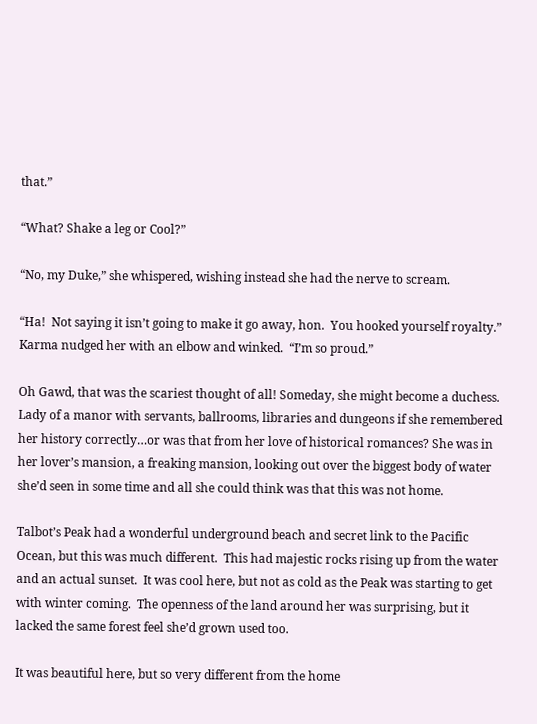that.”

“What? Shake a leg or Cool?”

“No, my Duke,” she whispered, wishing instead she had the nerve to scream.

“Ha!  Not saying it isn’t going to make it go away, hon.  You hooked yourself royalty.”  Karma nudged her with an elbow and winked.  “I’m so proud.”

Oh Gawd, that was the scariest thought of all! Someday, she might become a duchess. Lady of a manor with servants, ballrooms, libraries and dungeons if she remembered her history correctly…or was that from her love of historical romances? She was in her lover’s mansion, a freaking mansion, looking out over the biggest body of water she’d seen in some time and all she could think was that this was not home.

Talbot’s Peak had a wonderful underground beach and secret link to the Pacific Ocean, but this was much different.  This had majestic rocks rising up from the water and an actual sunset.  It was cool here, but not as cold as the Peak was starting to get with winter coming.  The openness of the land around her was surprising, but it lacked the same forest feel she’d grown used too.

It was beautiful here, but so very different from the home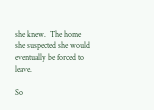she knew.  The home she suspected she would eventually be forced to leave.

So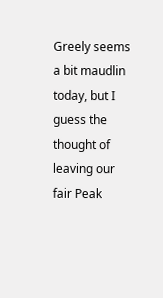Greely seems a bit maudlin today, but I guess the thought of leaving our fair Peak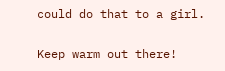could do that to a girl.

Keep warm out there!